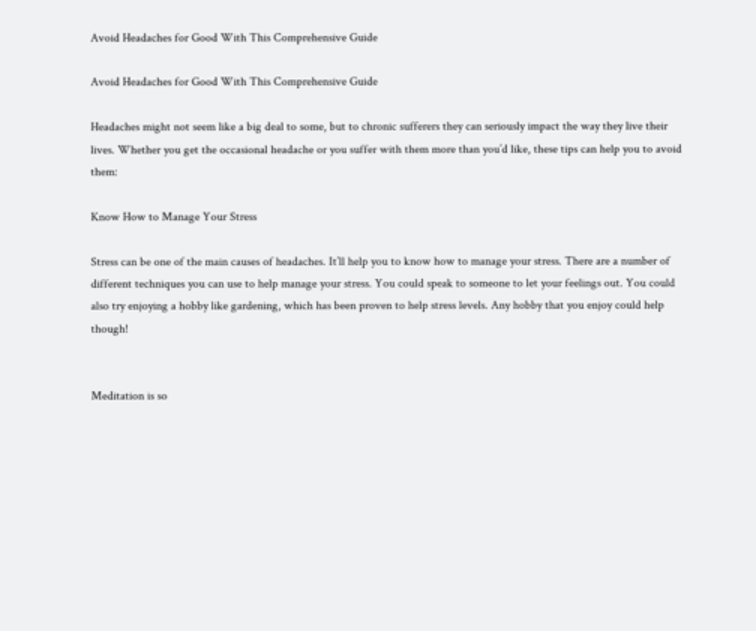Avoid Headaches for Good With This Comprehensive Guide

Avoid Headaches for Good With This Comprehensive Guide

Headaches might not seem like a big deal to some, but to chronic sufferers they can seriously impact the way they live their lives. Whether you get the occasional headache or you suffer with them more than you’d like, these tips can help you to avoid them:

Know How to Manage Your Stress

Stress can be one of the main causes of headaches. It’ll help you to know how to manage your stress. There are a number of different techniques you can use to help manage your stress. You could speak to someone to let your feelings out. You could also try enjoying a hobby like gardening, which has been proven to help stress levels. Any hobby that you enjoy could help though!


Meditation is so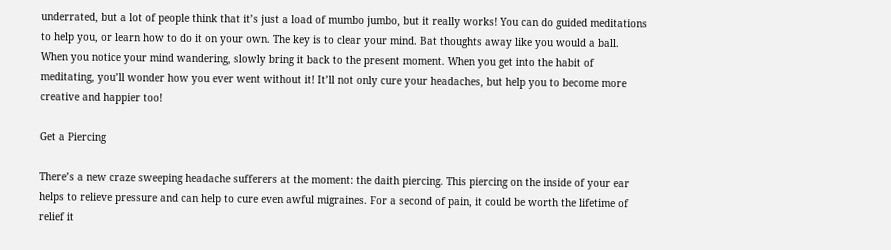underrated, but a lot of people think that it’s just a load of mumbo jumbo, but it really works! You can do guided meditations to help you, or learn how to do it on your own. The key is to clear your mind. Bat thoughts away like you would a ball. When you notice your mind wandering, slowly bring it back to the present moment. When you get into the habit of meditating, you’ll wonder how you ever went without it! It’ll not only cure your headaches, but help you to become more creative and happier too!

Get a Piercing

There’s a new craze sweeping headache sufferers at the moment: the daith piercing. This piercing on the inside of your ear helps to relieve pressure and can help to cure even awful migraines. For a second of pain, it could be worth the lifetime of relief it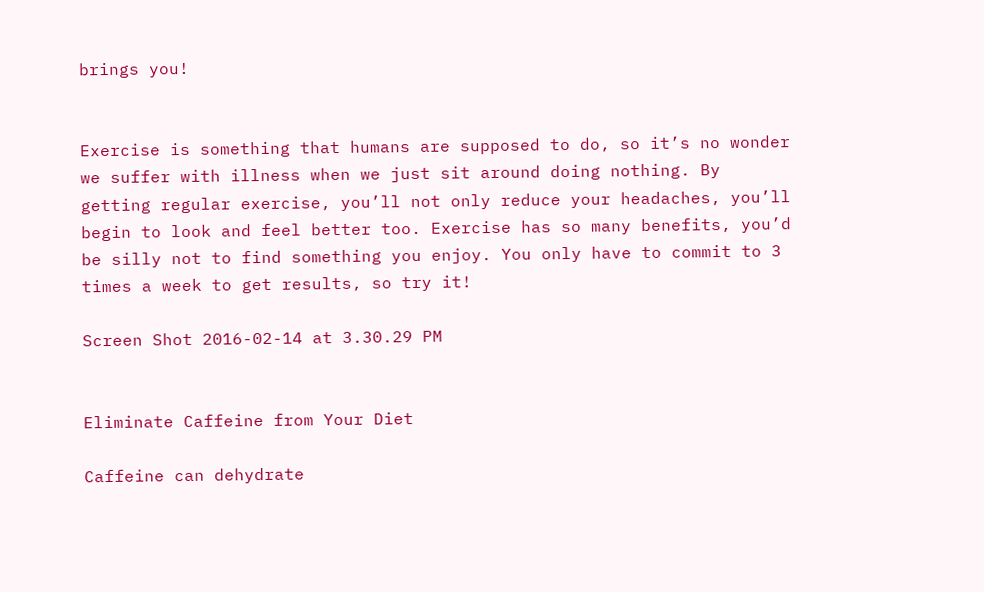brings you!


Exercise is something that humans are supposed to do, so it’s no wonder we suffer with illness when we just sit around doing nothing. By getting regular exercise, you’ll not only reduce your headaches, you’ll begin to look and feel better too. Exercise has so many benefits, you’d be silly not to find something you enjoy. You only have to commit to 3 times a week to get results, so try it!

Screen Shot 2016-02-14 at 3.30.29 PM


Eliminate Caffeine from Your Diet

Caffeine can dehydrate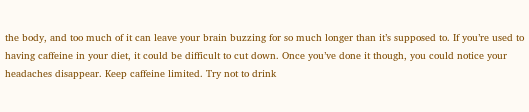the body, and too much of it can leave your brain buzzing for so much longer than it’s supposed to. If you’re used to having caffeine in your diet, it could be difficult to cut down. Once you’ve done it though, you could notice your headaches disappear. Keep caffeine limited. Try not to drink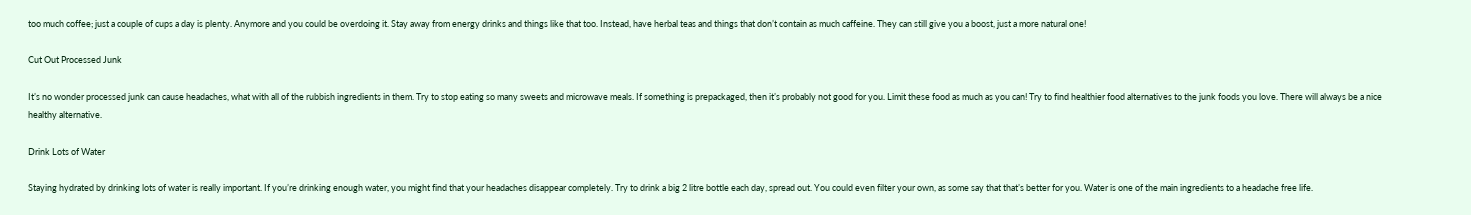too much coffee; just a couple of cups a day is plenty. Anymore and you could be overdoing it. Stay away from energy drinks and things like that too. Instead, have herbal teas and things that don’t contain as much caffeine. They can still give you a boost, just a more natural one!

Cut Out Processed Junk

It’s no wonder processed junk can cause headaches, what with all of the rubbish ingredients in them. Try to stop eating so many sweets and microwave meals. If something is prepackaged, then it’s probably not good for you. Limit these food as much as you can! Try to find healthier food alternatives to the junk foods you love. There will always be a nice healthy alternative.

Drink Lots of Water

Staying hydrated by drinking lots of water is really important. If you’re drinking enough water, you might find that your headaches disappear completely. Try to drink a big 2 litre bottle each day, spread out. You could even filter your own, as some say that that’s better for you. Water is one of the main ingredients to a headache free life.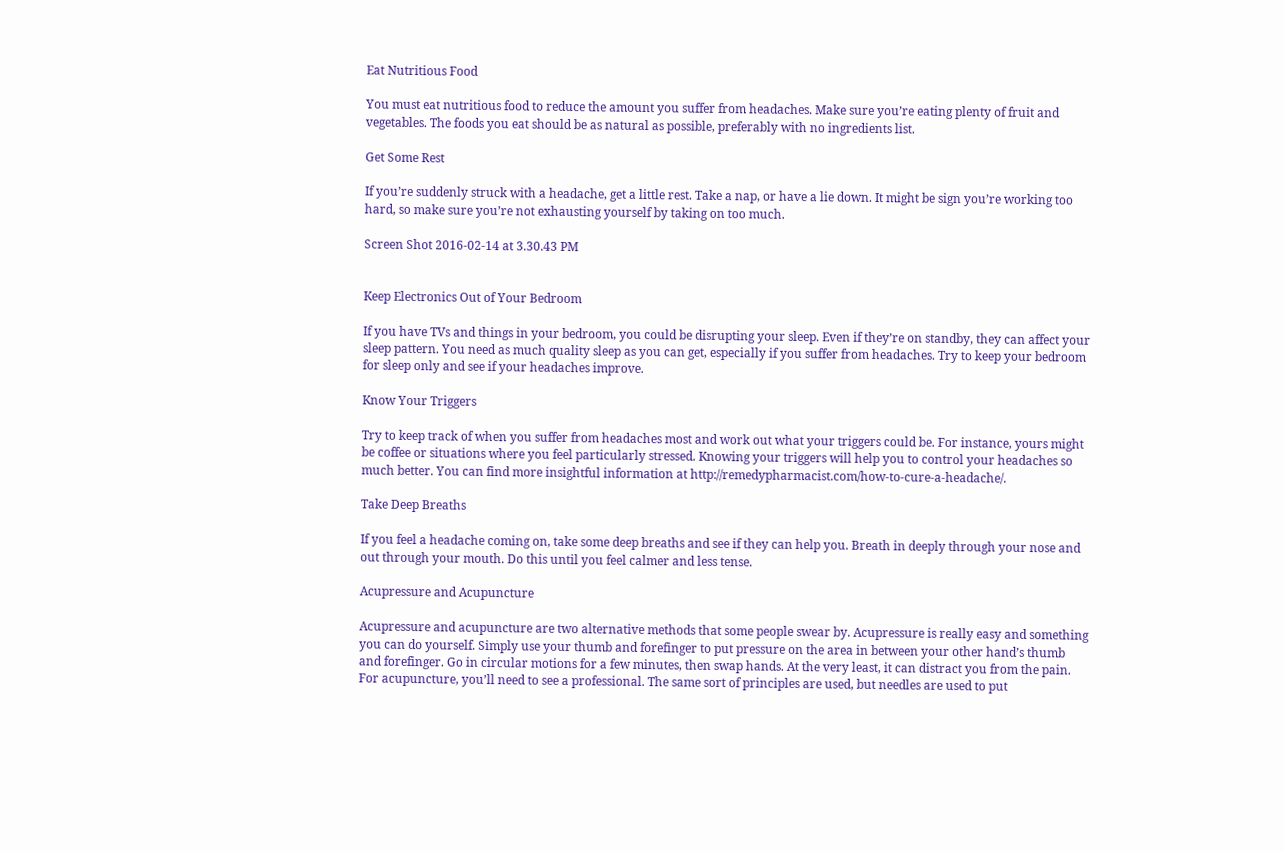Eat Nutritious Food

You must eat nutritious food to reduce the amount you suffer from headaches. Make sure you’re eating plenty of fruit and vegetables. The foods you eat should be as natural as possible, preferably with no ingredients list.

Get Some Rest

If you’re suddenly struck with a headache, get a little rest. Take a nap, or have a lie down. It might be sign you’re working too hard, so make sure you’re not exhausting yourself by taking on too much.

Screen Shot 2016-02-14 at 3.30.43 PM


Keep Electronics Out of Your Bedroom

If you have TVs and things in your bedroom, you could be disrupting your sleep. Even if they’re on standby, they can affect your sleep pattern. You need as much quality sleep as you can get, especially if you suffer from headaches. Try to keep your bedroom for sleep only and see if your headaches improve.

Know Your Triggers

Try to keep track of when you suffer from headaches most and work out what your triggers could be. For instance, yours might be coffee or situations where you feel particularly stressed. Knowing your triggers will help you to control your headaches so much better. You can find more insightful information at http://remedypharmacist.com/how-to-cure-a-headache/.

Take Deep Breaths

If you feel a headache coming on, take some deep breaths and see if they can help you. Breath in deeply through your nose and out through your mouth. Do this until you feel calmer and less tense.

Acupressure and Acupuncture

Acupressure and acupuncture are two alternative methods that some people swear by. Acupressure is really easy and something you can do yourself. Simply use your thumb and forefinger to put pressure on the area in between your other hand’s thumb and forefinger. Go in circular motions for a few minutes, then swap hands. At the very least, it can distract you from the pain. For acupuncture, you’ll need to see a professional. The same sort of principles are used, but needles are used to put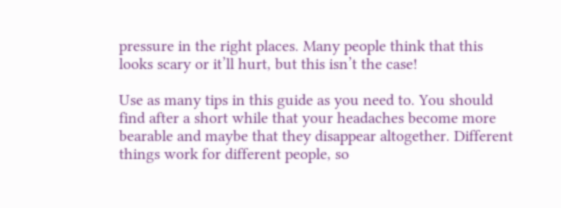pressure in the right places. Many people think that this looks scary or it’ll hurt, but this isn’t the case!

Use as many tips in this guide as you need to. You should find after a short while that your headaches become more bearable and maybe that they disappear altogether. Different things work for different people, so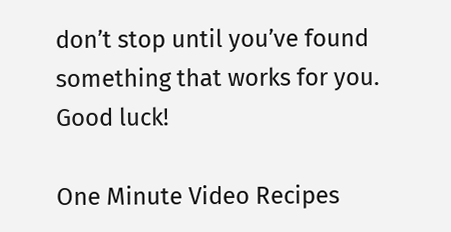don’t stop until you’ve found something that works for you. Good luck!

One Minute Video Recipes